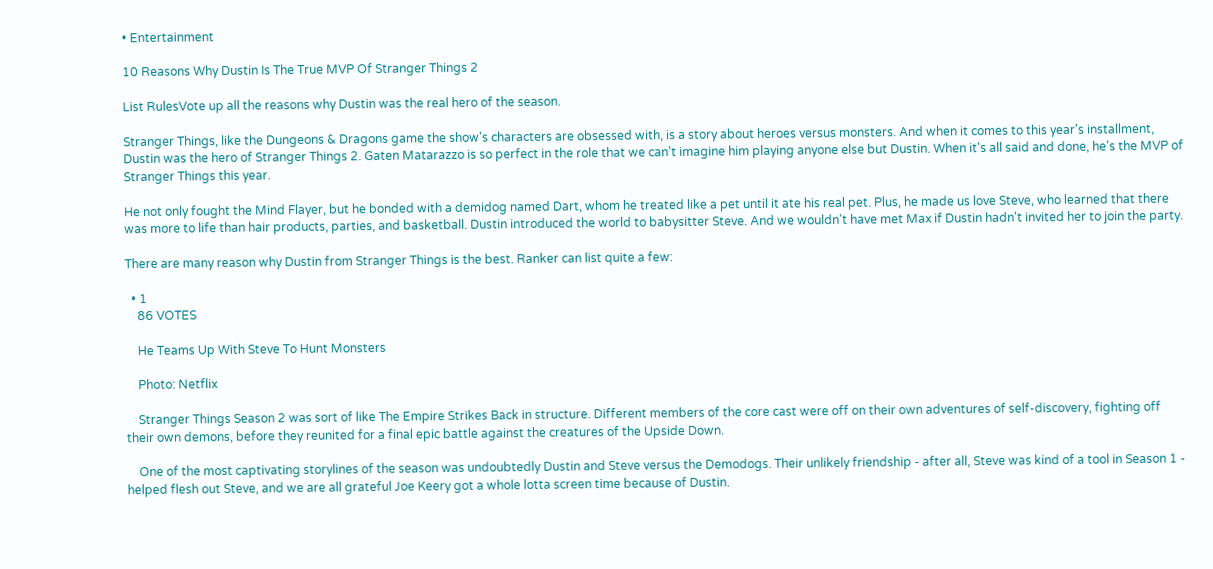• Entertainment

10 Reasons Why Dustin Is The True MVP Of Stranger Things 2

List RulesVote up all the reasons why Dustin was the real hero of the season.

Stranger Things, like the Dungeons & Dragons game the show's characters are obsessed with, is a story about heroes versus monsters. And when it comes to this year's installment, Dustin was the hero of Stranger Things 2. Gaten Matarazzo is so perfect in the role that we can't imagine him playing anyone else but Dustin. When it's all said and done, he's the MVP of Stranger Things this year.

He not only fought the Mind Flayer, but he bonded with a demidog named Dart, whom he treated like a pet until it ate his real pet. Plus, he made us love Steve, who learned that there was more to life than hair products, parties, and basketball. Dustin introduced the world to babysitter Steve. And we wouldn't have met Max if Dustin hadn't invited her to join the party.

There are many reason why Dustin from Stranger Things is the best. Ranker can list quite a few:

  • 1
    86 VOTES

    He Teams Up With Steve To Hunt Monsters

    Photo: Netflix

    Stranger Things Season 2 was sort of like The Empire Strikes Back in structure. Different members of the core cast were off on their own adventures of self-discovery, fighting off their own demons, before they reunited for a final epic battle against the creatures of the Upside Down.

    One of the most captivating storylines of the season was undoubtedly Dustin and Steve versus the Demodogs. Their unlikely friendship - after all, Steve was kind of a tool in Season 1 - helped flesh out Steve, and we are all grateful Joe Keery got a whole lotta screen time because of Dustin.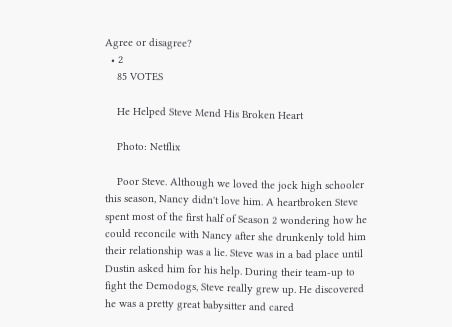Agree or disagree?
  • 2
    85 VOTES

    He Helped Steve Mend His Broken Heart

    Photo: Netflix

    Poor Steve. Although we loved the jock high schooler this season, Nancy didn't love him. A heartbroken Steve spent most of the first half of Season 2 wondering how he could reconcile with Nancy after she drunkenly told him their relationship was a lie. Steve was in a bad place until Dustin asked him for his help. During their team-up to fight the Demodogs, Steve really grew up. He discovered he was a pretty great babysitter and cared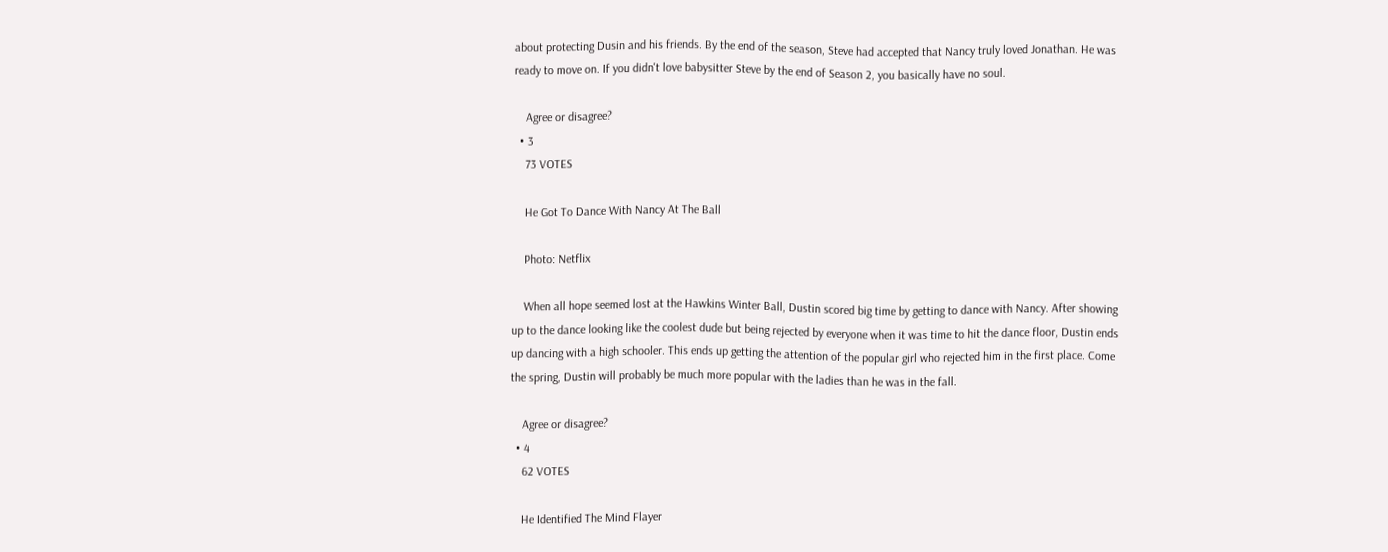about protecting Dusin and his friends. By the end of the season, Steve had accepted that Nancy truly loved Jonathan. He was ready to move on. If you didn't love babysitter Steve by the end of Season 2, you basically have no soul.

    Agree or disagree?
  • 3
    73 VOTES

    He Got To Dance With Nancy At The Ball

    Photo: Netflix

    When all hope seemed lost at the Hawkins Winter Ball, Dustin scored big time by getting to dance with Nancy. After showing up to the dance looking like the coolest dude but being rejected by everyone when it was time to hit the dance floor, Dustin ends up dancing with a high schooler. This ends up getting the attention of the popular girl who rejected him in the first place. Come the spring, Dustin will probably be much more popular with the ladies than he was in the fall.

    Agree or disagree?
  • 4
    62 VOTES

    He Identified The Mind Flayer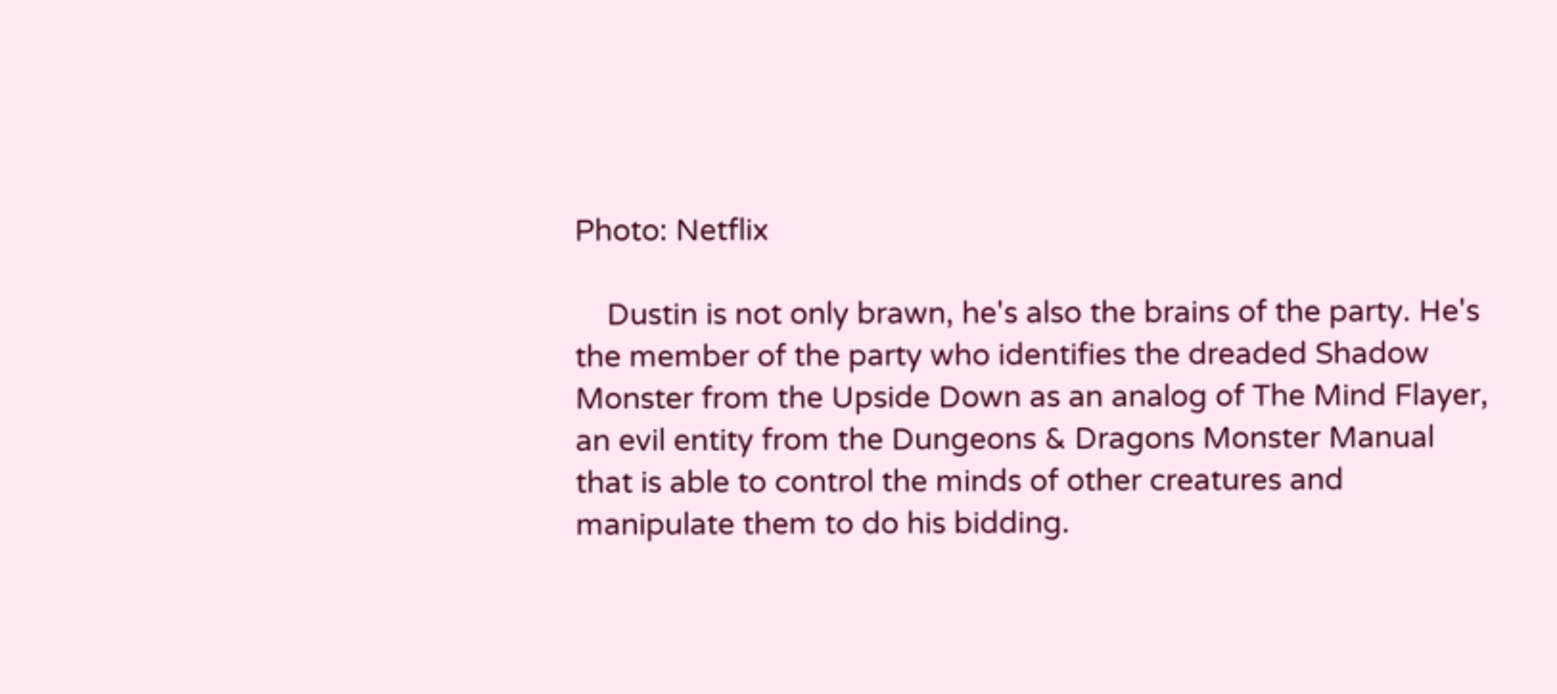Photo: Netflix

    Dustin is not only brawn, he's also the brains of the party. He's the member of the party who identifies the dreaded Shadow Monster from the Upside Down as an analog of The Mind Flayer, an evil entity from the Dungeons & Dragons Monster Manual that is able to control the minds of other creatures and manipulate them to do his bidding.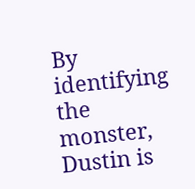By identifying the monster, Dustin is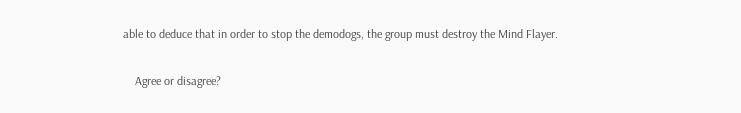able to deduce that in order to stop the demodogs, the group must destroy the Mind Flayer.

    Agree or disagree?